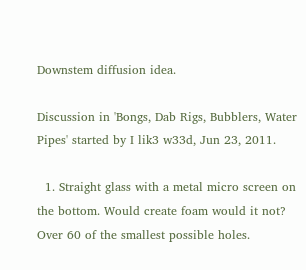Downstem diffusion idea.

Discussion in 'Bongs, Dab Rigs, Bubblers, Water Pipes' started by I lik3 w33d, Jun 23, 2011.

  1. Straight glass with a metal micro screen on the bottom. Would create foam would it not? Over 60 of the smallest possible holes.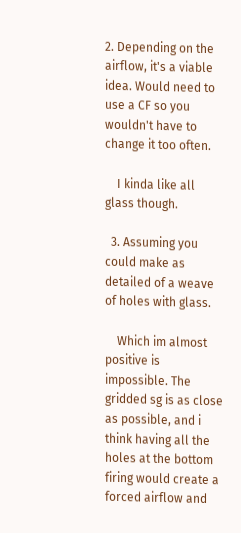2. Depending on the airflow, it's a viable idea. Would need to use a CF so you wouldn't have to change it too often.

    I kinda like all glass though.

  3. Assuming you could make as detailed of a weave of holes with glass.

    Which im almost positive is impossible. The gridded sg is as close as possible, and i think having all the holes at the bottom firing would create a forced airflow and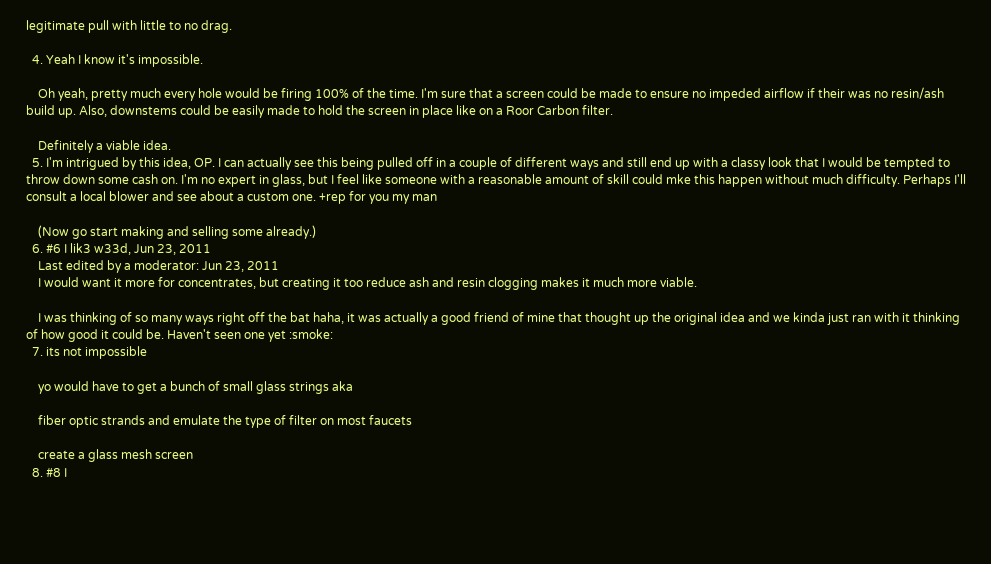legitimate pull with little to no drag.

  4. Yeah I know it's impossible.

    Oh yeah, pretty much every hole would be firing 100% of the time. I'm sure that a screen could be made to ensure no impeded airflow if their was no resin/ash build up. Also, downstems could be easily made to hold the screen in place like on a Roor Carbon filter.

    Definitely a viable idea.
  5. I'm intrigued by this idea, OP. I can actually see this being pulled off in a couple of different ways and still end up with a classy look that I would be tempted to throw down some cash on. I'm no expert in glass, but I feel like someone with a reasonable amount of skill could mke this happen without much difficulty. Perhaps I'll consult a local blower and see about a custom one. +rep for you my man

    (Now go start making and selling some already.)
  6. #6 I lik3 w33d, Jun 23, 2011
    Last edited by a moderator: Jun 23, 2011
    I would want it more for concentrates, but creating it too reduce ash and resin clogging makes it much more viable.

    I was thinking of so many ways right off the bat haha, it was actually a good friend of mine that thought up the original idea and we kinda just ran with it thinking of how good it could be. Haven't seen one yet :smoke:
  7. its not impossible

    yo would have to get a bunch of small glass strings aka

    fiber optic strands and emulate the type of filter on most faucets

    create a glass mesh screen
  8. #8 I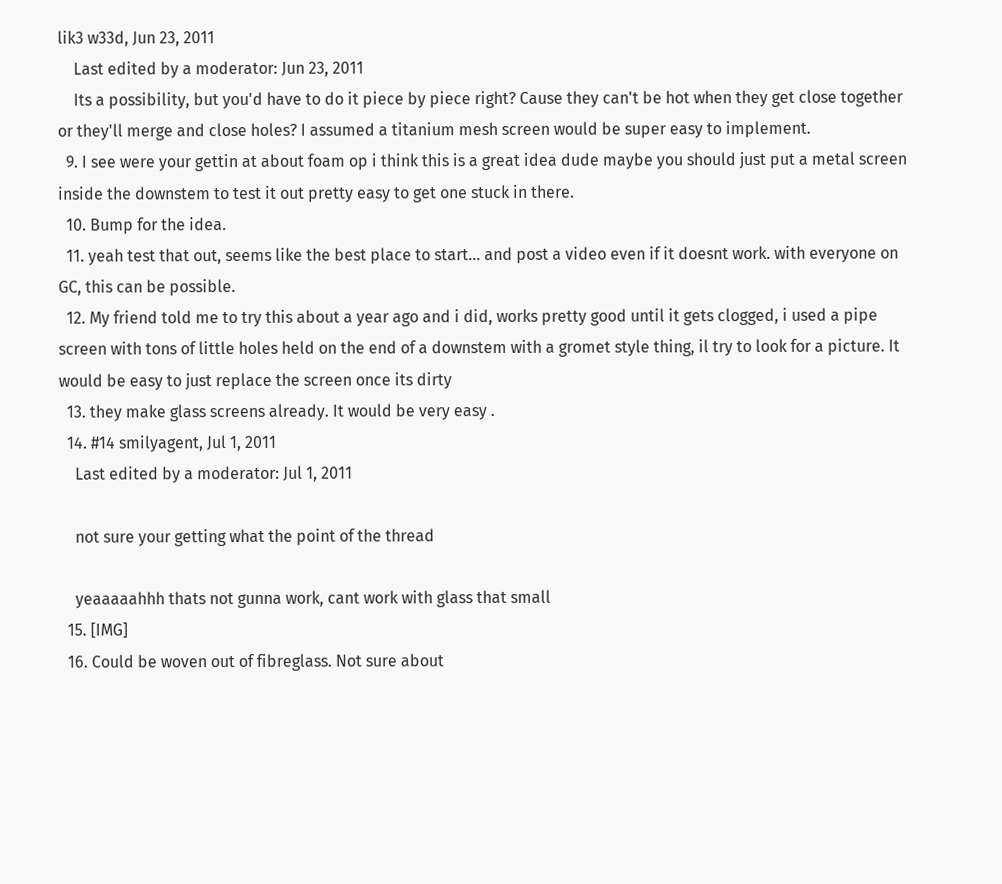lik3 w33d, Jun 23, 2011
    Last edited by a moderator: Jun 23, 2011
    Its a possibility, but you'd have to do it piece by piece right? Cause they can't be hot when they get close together or they'll merge and close holes? I assumed a titanium mesh screen would be super easy to implement.
  9. I see were your gettin at about foam op i think this is a great idea dude maybe you should just put a metal screen inside the downstem to test it out pretty easy to get one stuck in there.
  10. Bump for the idea.
  11. yeah test that out, seems like the best place to start... and post a video even if it doesnt work. with everyone on GC, this can be possible.
  12. My friend told me to try this about a year ago and i did, works pretty good until it gets clogged, i used a pipe screen with tons of little holes held on the end of a downstem with a gromet style thing, il try to look for a picture. It would be easy to just replace the screen once its dirty
  13. they make glass screens already. It would be very easy .
  14. #14 smilyagent, Jul 1, 2011
    Last edited by a moderator: Jul 1, 2011

    not sure your getting what the point of the thread

    yeaaaaahhh thats not gunna work, cant work with glass that small
  15. [IMG]
  16. Could be woven out of fibreglass. Not sure about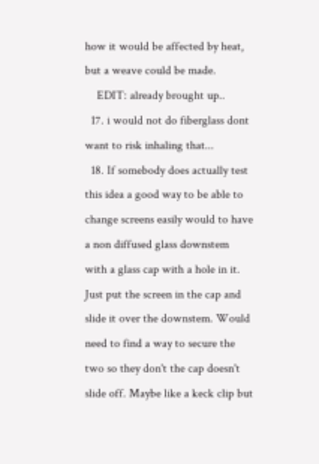how it would be affected by heat, but a weave could be made.
    EDIT: already brought up..
  17. i would not do fiberglass dont want to risk inhaling that...
  18. If somebody does actually test this idea a good way to be able to change screens easily would to have a non diffused glass downstem with a glass cap with a hole in it. Just put the screen in the cap and slide it over the downstem. Would need to find a way to secure the two so they don't the cap doesn't slide off. Maybe like a keck clip but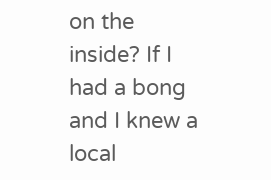on the inside? If I had a bong and I knew a local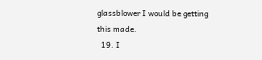glassblower I would be getting this made.
  19. I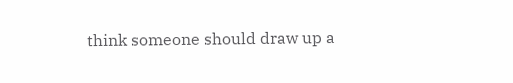think someone should draw up a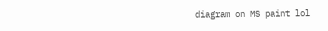diagram on MS paint lol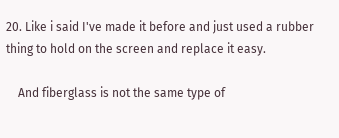20. Like i said I've made it before and just used a rubber thing to hold on the screen and replace it easy.

    And fiberglass is not the same type of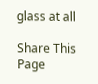glass at all

Share This Page